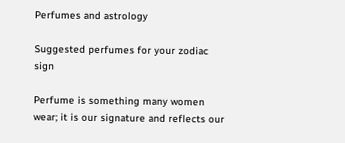Perfumes and astrology

Suggested perfumes for your zodiac sign

Perfume is something many women wear; it is our signature and reflects our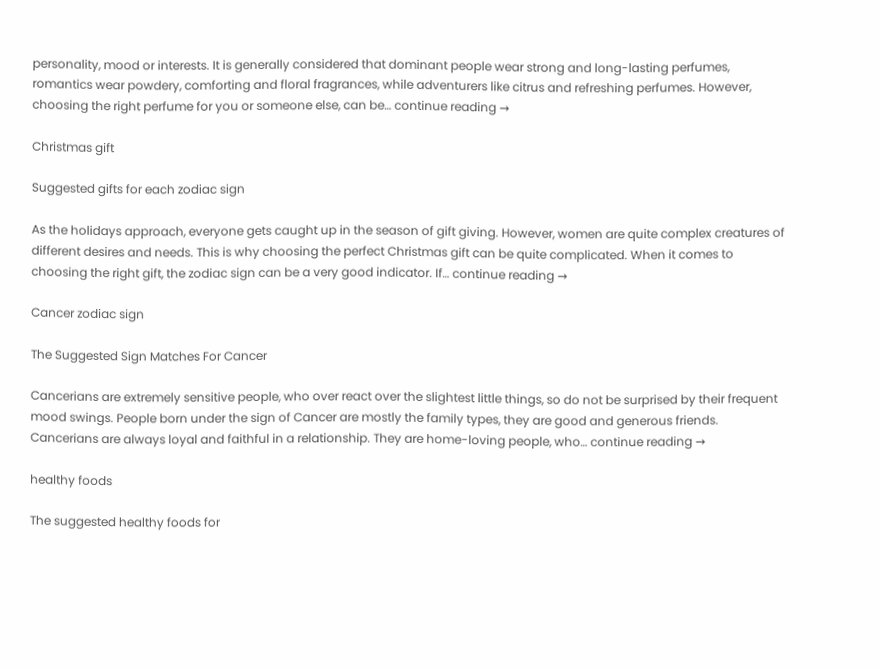personality, mood or interests. It is generally considered that dominant people wear strong and long-lasting perfumes, romantics wear powdery, comforting and floral fragrances, while adventurers like citrus and refreshing perfumes. However, choosing the right perfume for you or someone else, can be… continue reading →

Christmas gift

Suggested gifts for each zodiac sign

As the holidays approach, everyone gets caught up in the season of gift giving. However, women are quite complex creatures of different desires and needs. This is why choosing the perfect Christmas gift can be quite complicated. When it comes to choosing the right gift, the zodiac sign can be a very good indicator. If… continue reading →

Cancer zodiac sign

The Suggested Sign Matches For Cancer

Cancerians are extremely sensitive people, who over react over the slightest little things, so do not be surprised by their frequent mood swings. People born under the sign of Cancer are mostly the family types, they are good and generous friends. Cancerians are always loyal and faithful in a relationship. They are home-loving people, who… continue reading →

healthy foods

The suggested healthy foods for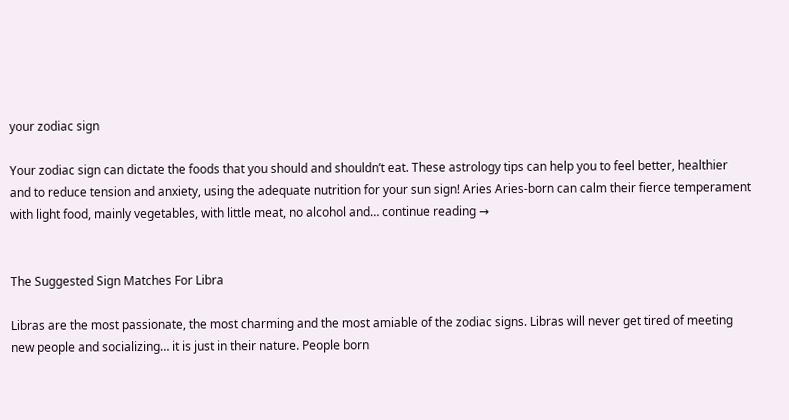your zodiac sign

Your zodiac sign can dictate the foods that you should and shouldn’t eat. These astrology tips can help you to feel better, healthier and to reduce tension and anxiety, using the adequate nutrition for your sun sign! Aries Aries-born can calm their fierce temperament with light food, mainly vegetables, with little meat, no alcohol and… continue reading →


The Suggested Sign Matches For Libra

Libras are the most passionate, the most charming and the most amiable of the zodiac signs. Libras will never get tired of meeting new people and socializing… it is just in their nature. People born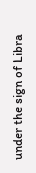under the sign of Libra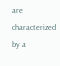are characterized by a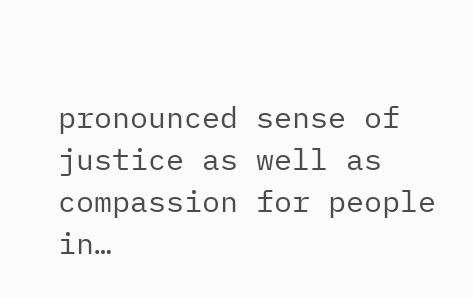pronounced sense of justice as well as compassion for people in…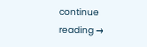continue reading →